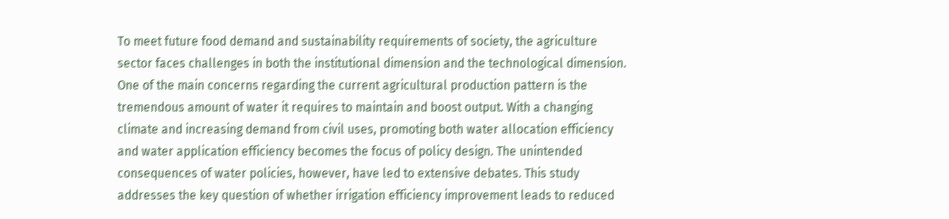To meet future food demand and sustainability requirements of society, the agriculture sector faces challenges in both the institutional dimension and the technological dimension. One of the main concerns regarding the current agricultural production pattern is the tremendous amount of water it requires to maintain and boost output. With a changing climate and increasing demand from civil uses, promoting both water allocation efficiency and water application efficiency becomes the focus of policy design. The unintended consequences of water policies, however, have led to extensive debates. This study addresses the key question of whether irrigation efficiency improvement leads to reduced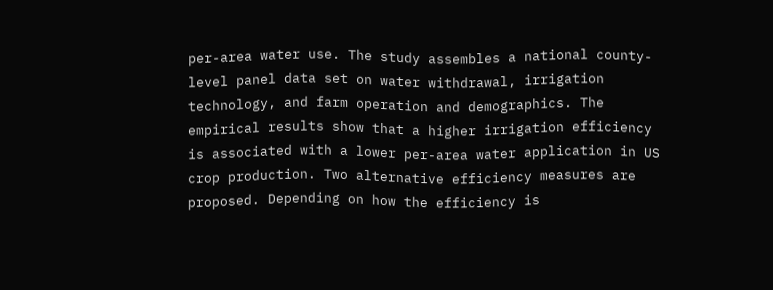per-area water use. The study assembles a national county-level panel data set on water withdrawal, irrigation technology, and farm operation and demographics. The empirical results show that a higher irrigation efficiency is associated with a lower per-area water application in US crop production. Two alternative efficiency measures are proposed. Depending on how the efficiency is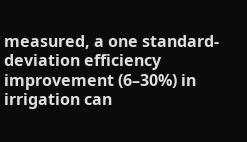measured, a one standard-deviation efficiency improvement (6–30%) in irrigation can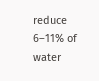reduce 6–11% of water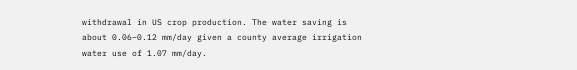withdrawal in US crop production. The water saving is about 0.06–0.12 mm/day given a county average irrigation water use of 1.07 mm/day.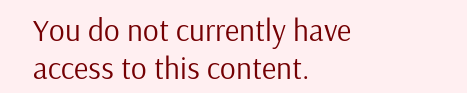You do not currently have access to this content.